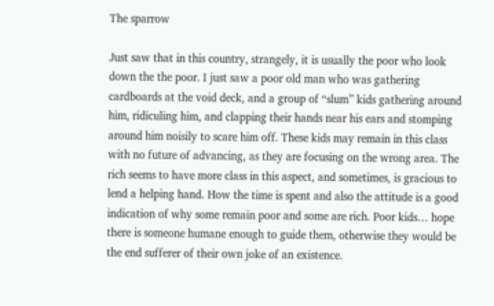The sparrow

Just saw that in this country, strangely, it is usually the poor who look down the the poor. I just saw a poor old man who was gathering cardboards at the void deck, and a group of “slum” kids gathering around him, ridiculing him, and clapping their hands near his ears and stomping around him noisily to scare him off. These kids may remain in this class with no future of advancing, as they are focusing on the wrong area. The rich seems to have more class in this aspect, and sometimes, is gracious to lend a helping hand. How the time is spent and also the attitude is a good indication of why some remain poor and some are rich. Poor kids… hope there is someone humane enough to guide them, otherwise they would be the end sufferer of their own joke of an existence.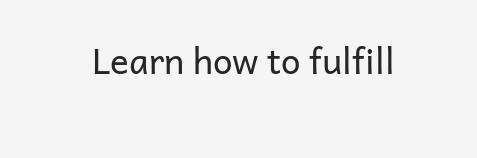Learn how to fulfill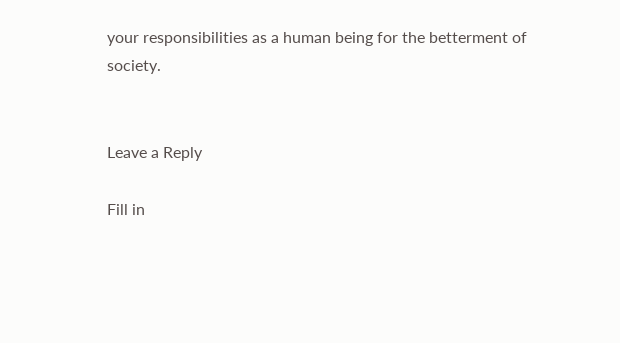your responsibilities as a human being for the betterment of society.


Leave a Reply

Fill in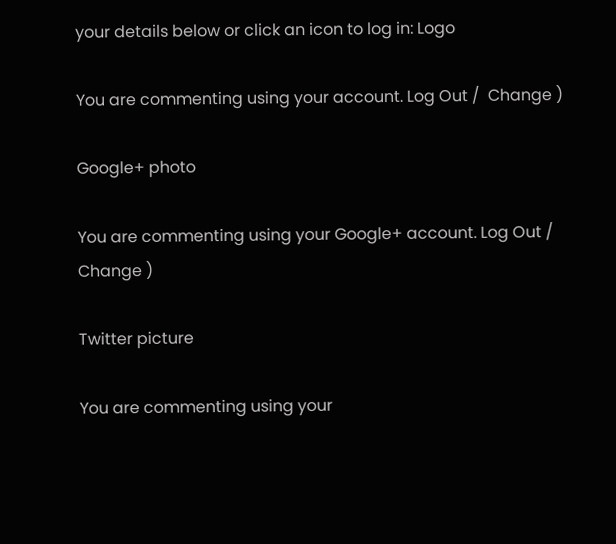your details below or click an icon to log in: Logo

You are commenting using your account. Log Out /  Change )

Google+ photo

You are commenting using your Google+ account. Log Out /  Change )

Twitter picture

You are commenting using your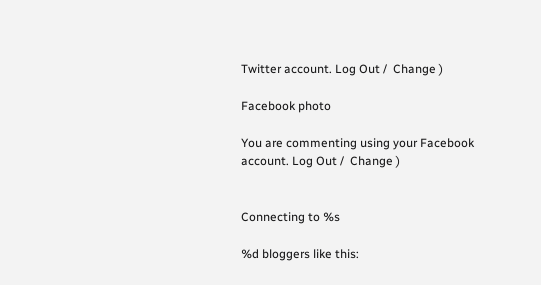Twitter account. Log Out /  Change )

Facebook photo

You are commenting using your Facebook account. Log Out /  Change )


Connecting to %s

%d bloggers like this: